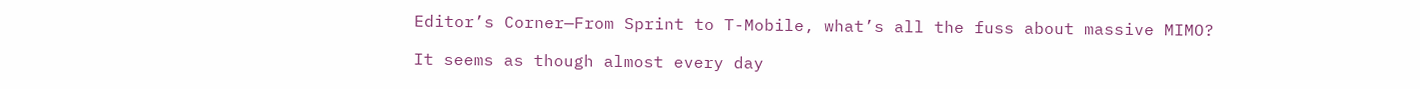Editor’s Corner—From Sprint to T-Mobile, what’s all the fuss about massive MIMO?

It seems as though almost every day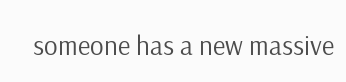someone has a new massive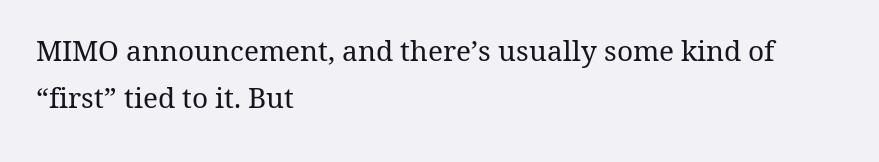MIMO announcement, and there’s usually some kind of “first” tied to it. But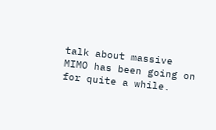talk about massive MIMO has been going on for quite a while.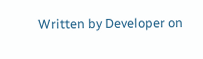Written by Developer on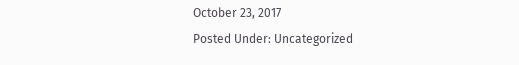October 23, 2017
Posted Under: Uncategorized